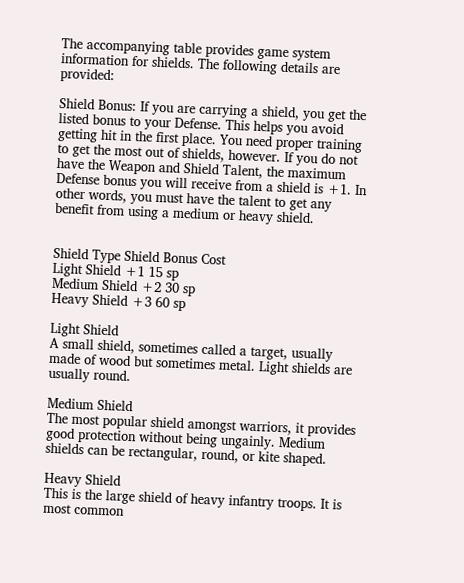The accompanying table provides game system information for shields. The following details are provided:

Shield Bonus: If you are carrying a shield, you get the listed bonus to your Defense. This helps you avoid getting hit in the first place. You need proper training to get the most out of shields, however. If you do not have the Weapon and Shield Talent, the maximum Defense bonus you will receive from a shield is +1. In other words, you must have the talent to get any benefit from using a medium or heavy shield.


Shield Type Shield Bonus Cost
Light Shield +1 15 sp
Medium Shield +2 30 sp
Heavy Shield +3 60 sp

Light Shield
A small shield, sometimes called a target, usually made of wood but sometimes metal. Light shields are usually round.

Medium Shield
The most popular shield amongst warriors, it provides good protection without being ungainly. Medium shields can be rectangular, round, or kite shaped.

Heavy Shield
This is the large shield of heavy infantry troops. It is most common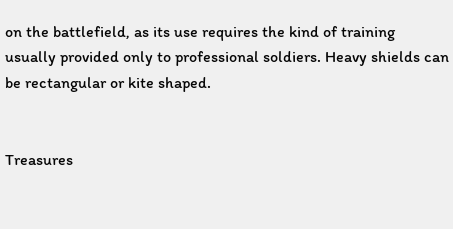on the battlefield, as its use requires the kind of training usually provided only to professional soldiers. Heavy shields can be rectangular or kite shaped.


Treasures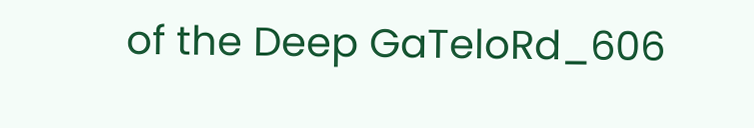of the Deep GaTeloRd_606